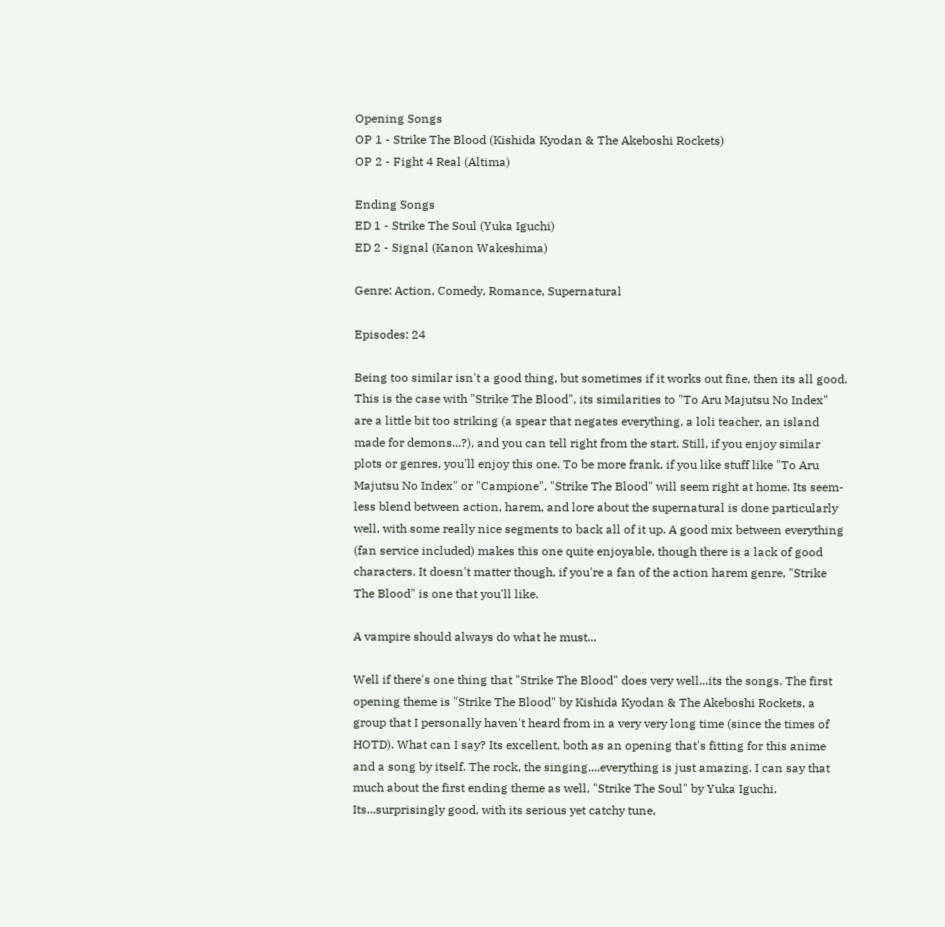Opening Songs
OP 1 - Strike The Blood (Kishida Kyodan & The Akeboshi Rockets)
OP 2 - Fight 4 Real (Altima)

Ending Songs
ED 1 - Strike The Soul (Yuka Iguchi)
ED 2 - Signal (Kanon Wakeshima)

Genre: Action, Comedy, Romance, Supernatural

Episodes: 24

Being too similar isn't a good thing, but sometimes if it works out fine, then its all good. This is the case with "Strike The Blood", its similarities to "To Aru Majutsu No Index" are a little bit too striking (a spear that negates everything, a loli teacher, an island made for demons...?), and you can tell right from the start. Still, if you enjoy similar plots or genres, you'll enjoy this one. To be more frank, if you like stuff like "To Aru Majutsu No Index" or "Campione", "Strike The Blood" will seem right at home. Its seem-less blend between action, harem, and lore about the supernatural is done particularly well, with some really nice segments to back all of it up. A good mix between everything (fan service included) makes this one quite enjoyable, though there is a lack of good characters. It doesn't matter though, if you're a fan of the action harem genre, "Strike The Blood" is one that you'll like.

A vampire should always do what he must...

Well if there's one thing that "Strike The Blood" does very well...its the songs. The first opening theme is "Strike The Blood" by Kishida Kyodan & The Akeboshi Rockets, a group that I personally haven't heard from in a very very long time (since the times of HOTD). What can I say? Its excellent, both as an opening that's fitting for this anime and a song by itself. The rock, the singing....everything is just amazing. I can say that much about the first ending theme as well, "Strike The Soul" by Yuka Iguchi. Its...surprisingly good, with its serious yet catchy tune,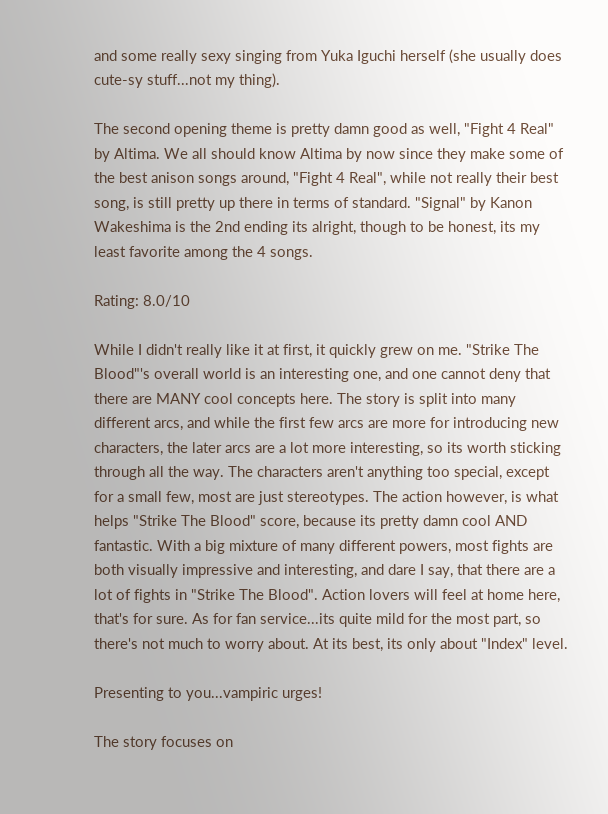and some really sexy singing from Yuka Iguchi herself (she usually does cute-sy stuff...not my thing).

The second opening theme is pretty damn good as well, "Fight 4 Real" by Altima. We all should know Altima by now since they make some of the best anison songs around, "Fight 4 Real", while not really their best song, is still pretty up there in terms of standard. "Signal" by Kanon Wakeshima is the 2nd ending its alright, though to be honest, its my least favorite among the 4 songs.

Rating: 8.0/10

While I didn't really like it at first, it quickly grew on me. "Strike The Blood"'s overall world is an interesting one, and one cannot deny that there are MANY cool concepts here. The story is split into many different arcs, and while the first few arcs are more for introducing new characters, the later arcs are a lot more interesting, so its worth sticking through all the way. The characters aren't anything too special, except for a small few, most are just stereotypes. The action however, is what helps "Strike The Blood" score, because its pretty damn cool AND fantastic. With a big mixture of many different powers, most fights are both visually impressive and interesting, and dare I say, that there are a lot of fights in "Strike The Blood". Action lovers will feel at home here, that's for sure. As for fan service...its quite mild for the most part, so there's not much to worry about. At its best, its only about "Index" level.

Presenting to you...vampiric urges!

The story focuses on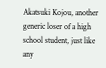Akatsuki Kojou, another generic loser of a high school student, just like any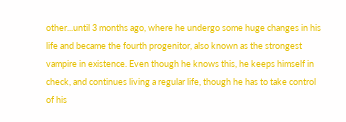other...until 3 months ago, where he undergo some huge changes in his life and became the fourth progenitor, also known as the strongest vampire in existence. Even though he knows this, he keeps himself in check, and continues living a regular life, though he has to take control of his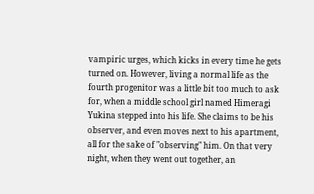vampiric urges, which kicks in every time he gets turned on. However, living a normal life as the fourth progenitor was a little bit too much to ask for, when a middle school girl named Himeragi Yukina stepped into his life. She claims to be his observer, and even moves next to his apartment, all for the sake of "observing" him. On that very night, when they went out together, an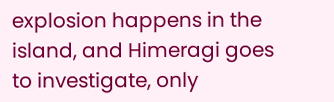explosion happens in the island, and Himeragi goes to investigate, only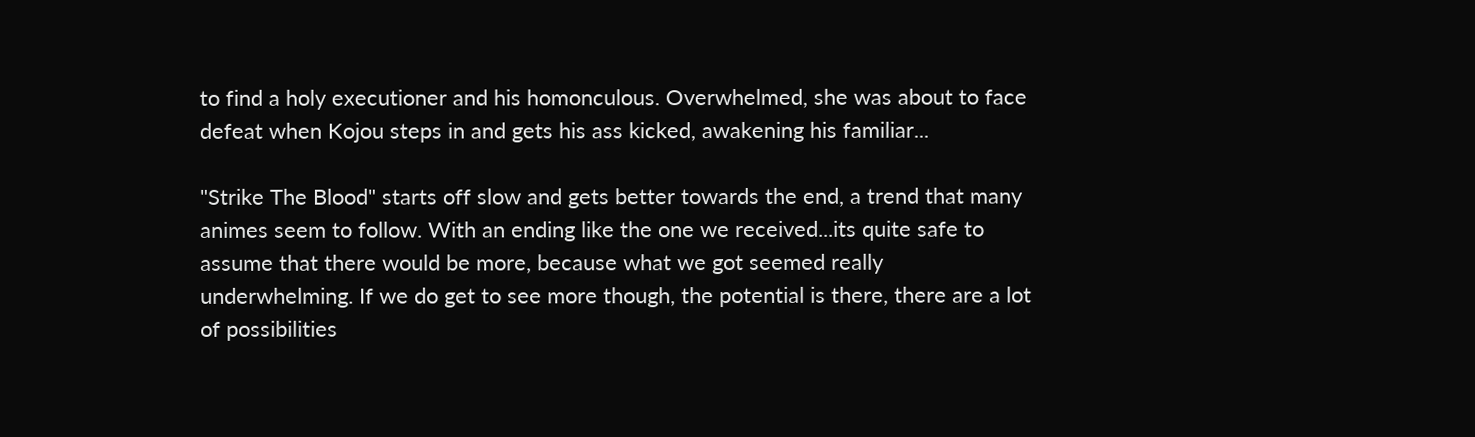to find a holy executioner and his homonculous. Overwhelmed, she was about to face defeat when Kojou steps in and gets his ass kicked, awakening his familiar...

"Strike The Blood" starts off slow and gets better towards the end, a trend that many animes seem to follow. With an ending like the one we received...its quite safe to assume that there would be more, because what we got seemed really underwhelming. If we do get to see more though, the potential is there, there are a lot of possibilities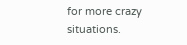for more crazy situations.